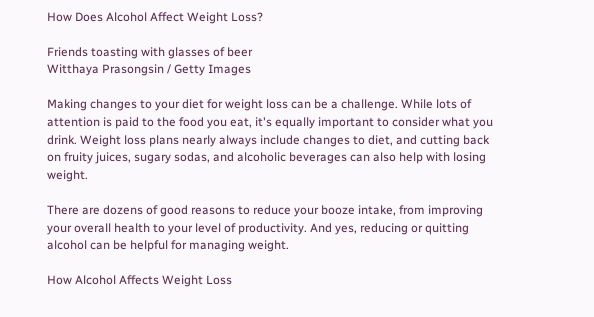How Does Alcohol Affect Weight Loss?

Friends toasting with glasses of beer
Witthaya Prasongsin / Getty Images

Making changes to your diet for weight loss can be a challenge. While lots of attention is paid to the food you eat, it's equally important to consider what you drink. Weight loss plans nearly always include changes to diet, and cutting back on fruity juices, sugary sodas, and alcoholic beverages can also help with losing weight.

There are dozens of good reasons to reduce your booze intake, from improving your overall health to your level of productivity. And yes, reducing or quitting alcohol can be helpful for managing weight.

How Alcohol Affects Weight Loss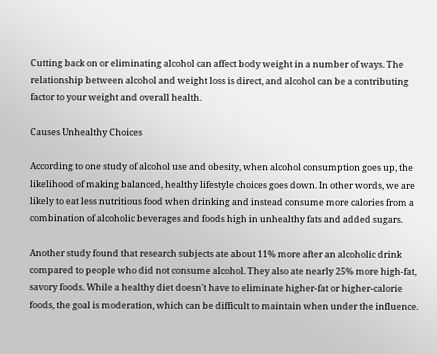Cutting back on or eliminating alcohol can affect body weight in a number of ways. The relationship between alcohol and weight loss is direct, and alcohol can be a contributing factor to your weight and overall health.

Causes Unhealthy Choices

According to one study of alcohol use and obesity, when alcohol consumption goes up, the likelihood of making balanced, healthy lifestyle choices goes down. In other words, we are likely to eat less nutritious food when drinking and instead consume more calories from a combination of alcoholic beverages and foods high in unhealthy fats and added sugars.

Another study found that research subjects ate about 11% more after an alcoholic drink compared to people who did not consume alcohol. They also ate nearly 25% more high-fat, savory foods. While a healthy diet doesn't have to eliminate higher-fat or higher-calorie foods, the goal is moderation, which can be difficult to maintain when under the influence.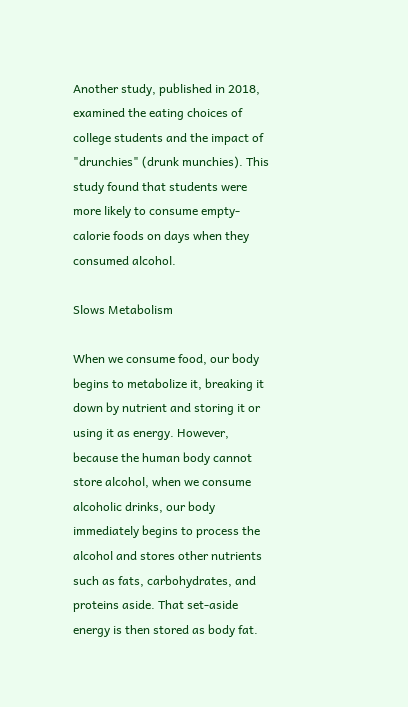Another study, published in 2018, examined the eating choices of college students and the impact of "drunchies" (drunk munchies). This study found that students were more likely to consume empty-calorie foods on days when they consumed alcohol.

Slows Metabolism

When we consume food, our body begins to metabolize it, breaking it down by nutrient and storing it or using it as energy. However, because the human body cannot store alcohol, when we consume alcoholic drinks, our body immediately begins to process the alcohol and stores other nutrients such as fats, carbohydrates, and proteins aside. That set-aside energy is then stored as body fat.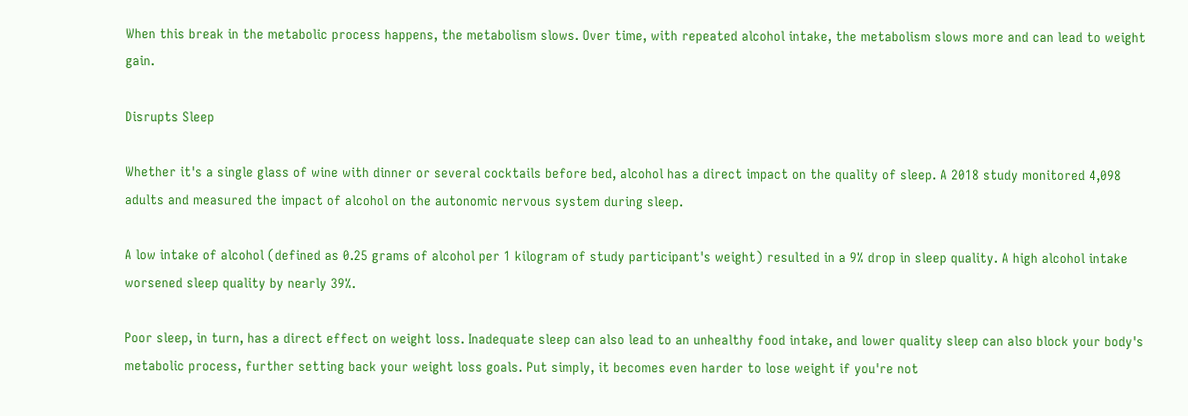When this break in the metabolic process happens, the metabolism slows. Over time, with repeated alcohol intake, the metabolism slows more and can lead to weight gain.

Disrupts Sleep

Whether it's a single glass of wine with dinner or several cocktails before bed, alcohol has a direct impact on the quality of sleep. A 2018 study monitored 4,098 adults and measured the impact of alcohol on the autonomic nervous system during sleep.

A low intake of alcohol (defined as 0.25 grams of alcohol per 1 kilogram of study participant's weight) resulted in a 9% drop in sleep quality. A high alcohol intake worsened sleep quality by nearly 39%.

Poor sleep, in turn, has a direct effect on weight loss. Inadequate sleep can also lead to an unhealthy food intake, and lower quality sleep can also block your body's metabolic process, further setting back your weight loss goals. Put simply, it becomes even harder to lose weight if you're not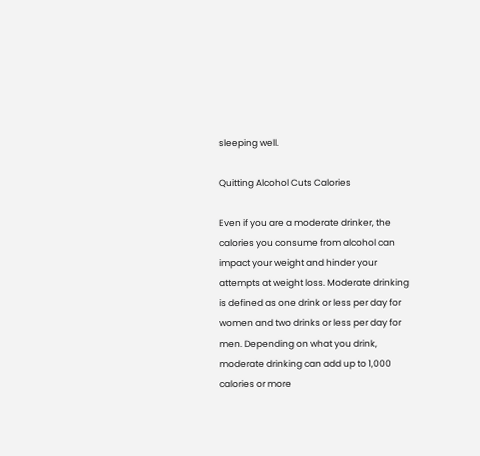sleeping well.

Quitting Alcohol Cuts Calories

Even if you are a moderate drinker, the calories you consume from alcohol can impact your weight and hinder your attempts at weight loss. Moderate drinking is defined as one drink or less per day for women and two drinks or less per day for men. Depending on what you drink, moderate drinking can add up to 1,000 calories or more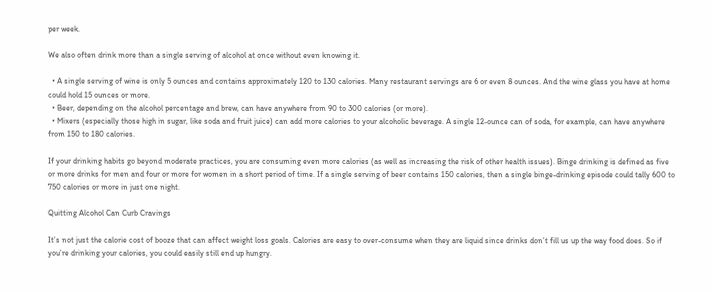per week.

We also often drink more than a single serving of alcohol at once without even knowing it.

  • A single serving of wine is only 5 ounces and contains approximately 120 to 130 calories. Many restaurant servings are 6 or even 8 ounces. And the wine glass you have at home could hold 15 ounces or more.
  • Beer, depending on the alcohol percentage and brew, can have anywhere from 90 to 300 calories (or more).
  • Mixers (especially those high in sugar, like soda and fruit juice) can add more calories to your alcoholic beverage. A single 12-ounce can of soda, for example, can have anywhere from 150 to 180 calories.

If your drinking habits go beyond moderate practices, you are consuming even more calories (as well as increasing the risk of other health issues). Binge drinking is defined as five or more drinks for men and four or more for women in a short period of time. If a single serving of beer contains 150 calories, then a single binge-drinking episode could tally 600 to 750 calories or more in just one night.

Quitting Alcohol Can Curb Cravings

It’s not just the calorie cost of booze that can affect weight loss goals. Calories are easy to over-consume when they are liquid since drinks don’t fill us up the way food does. So if you’re drinking your calories, you could easily still end up hungry.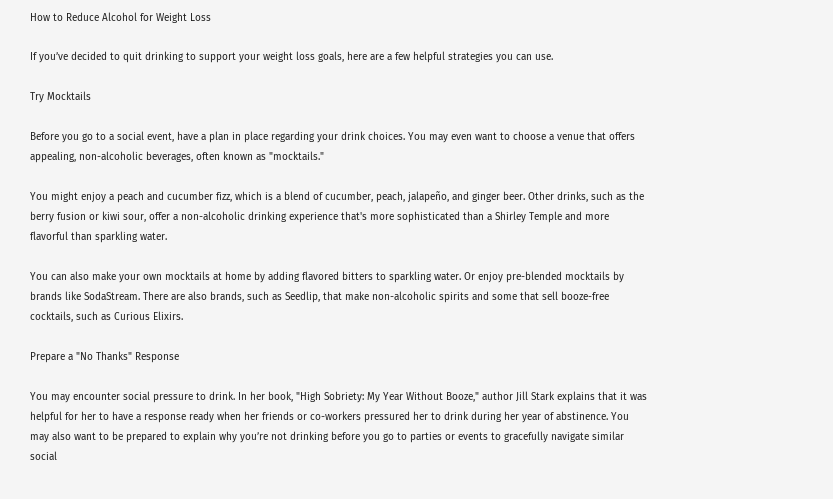How to Reduce Alcohol for Weight Loss

If you’ve decided to quit drinking to support your weight loss goals, here are a few helpful strategies you can use.

Try Mocktails

Before you go to a social event, have a plan in place regarding your drink choices. You may even want to choose a venue that offers appealing, non-alcoholic beverages, often known as "mocktails."

You might enjoy a peach and cucumber fizz, which is a blend of cucumber, peach, jalapeño, and ginger beer. Other drinks, such as the berry fusion or kiwi sour, offer a non-alcoholic drinking experience that's more sophisticated than a Shirley Temple and more flavorful than sparkling water.

You can also make your own mocktails at home by adding flavored bitters to sparkling water. Or enjoy pre-blended mocktails by brands like SodaStream. There are also brands, such as Seedlip, that make non-alcoholic spirits and some that sell booze-free cocktails, such as Curious Elixirs.

Prepare a "No Thanks" Response

You may encounter social pressure to drink. In her book, "High Sobriety: My Year Without Booze," author Jill Stark explains that it was helpful for her to have a response ready when her friends or co-workers pressured her to drink during her year of abstinence. You may also want to be prepared to explain why you’re not drinking before you go to parties or events to gracefully navigate similar social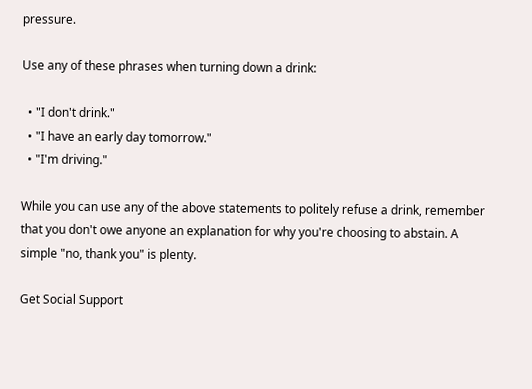pressure.

Use any of these phrases when turning down a drink:

  • "I don't drink."
  • "I have an early day tomorrow."
  • "I'm driving."

While you can use any of the above statements to politely refuse a drink, remember that you don't owe anyone an explanation for why you're choosing to abstain. A simple "no, thank you" is plenty.

Get Social Support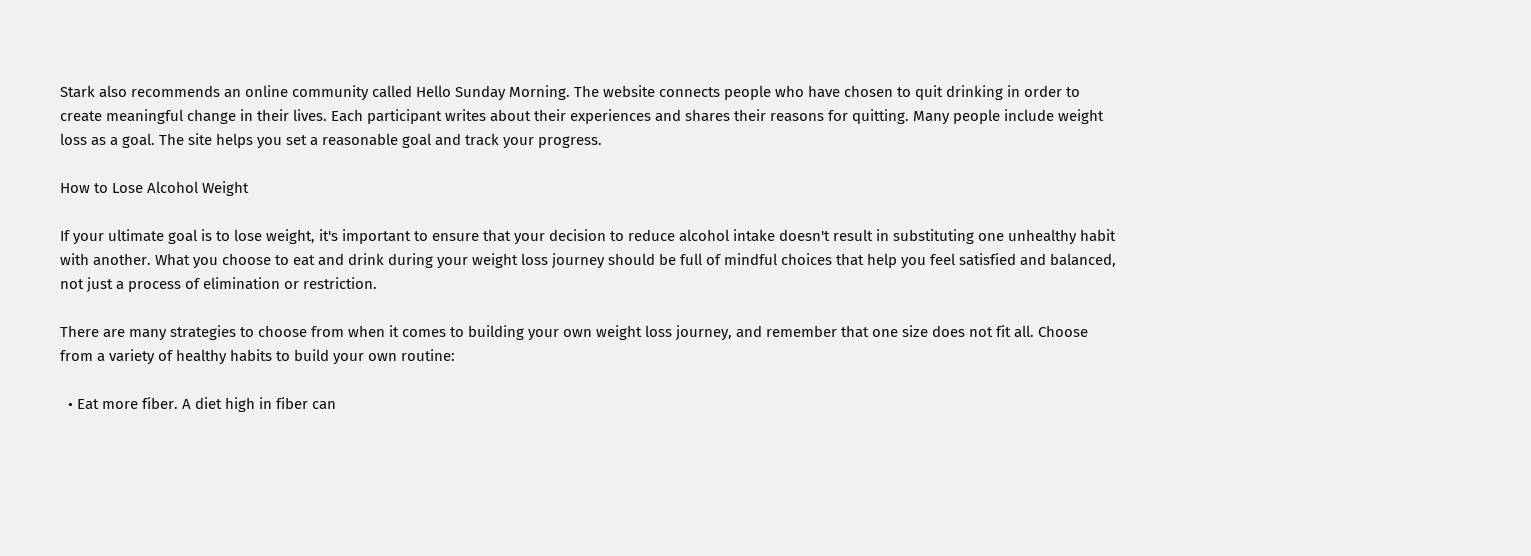Stark also recommends an online community called Hello Sunday Morning. The website connects people who have chosen to quit drinking in order to create meaningful change in their lives. Each participant writes about their experiences and shares their reasons for quitting. Many people include weight loss as a goal. The site helps you set a reasonable goal and track your progress.

How to Lose Alcohol Weight

If your ultimate goal is to lose weight, it's important to ensure that your decision to reduce alcohol intake doesn't result in substituting one unhealthy habit with another. What you choose to eat and drink during your weight loss journey should be full of mindful choices that help you feel satisfied and balanced, not just a process of elimination or restriction.

There are many strategies to choose from when it comes to building your own weight loss journey, and remember that one size does not fit all. Choose from a variety of healthy habits to build your own routine:

  • Eat more fiber. A diet high in fiber can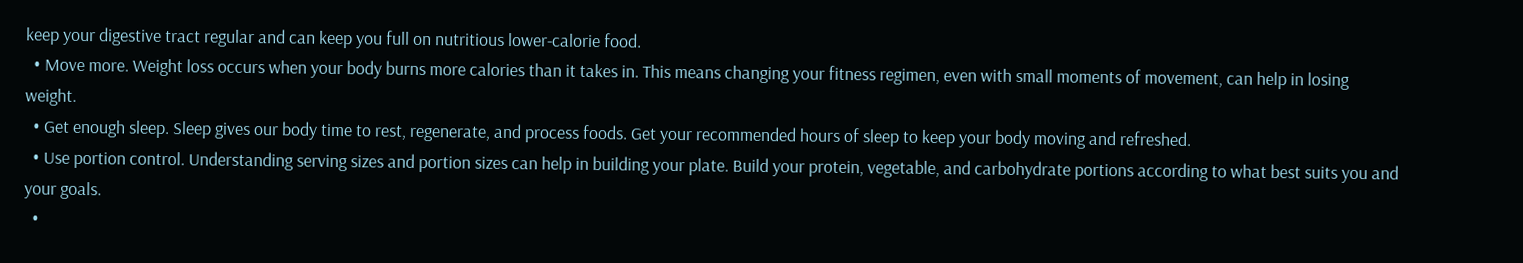keep your digestive tract regular and can keep you full on nutritious lower-calorie food.
  • Move more. Weight loss occurs when your body burns more calories than it takes in. This means changing your fitness regimen, even with small moments of movement, can help in losing weight.
  • Get enough sleep. Sleep gives our body time to rest, regenerate, and process foods. Get your recommended hours of sleep to keep your body moving and refreshed.
  • Use portion control. Understanding serving sizes and portion sizes can help in building your plate. Build your protein, vegetable, and carbohydrate portions according to what best suits you and your goals.
  •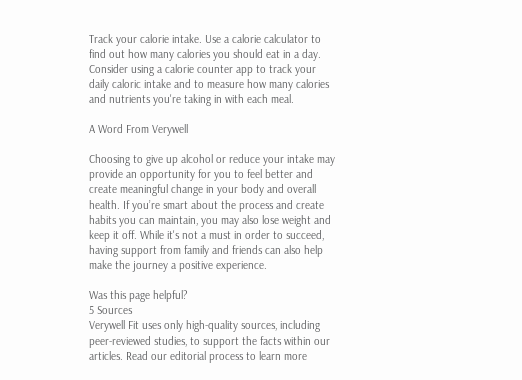Track your calorie intake. Use a calorie calculator to find out how many calories you should eat in a day. Consider using a calorie counter app to track your daily caloric intake and to measure how many calories and nutrients you're taking in with each meal.

A Word From Verywell

Choosing to give up alcohol or reduce your intake may provide an opportunity for you to feel better and create meaningful change in your body and overall health. If you’re smart about the process and create habits you can maintain, you may also lose weight and keep it off. While it's not a must in order to succeed, having support from family and friends can also help make the journey a positive experience.

Was this page helpful?
5 Sources
Verywell Fit uses only high-quality sources, including peer-reviewed studies, to support the facts within our articles. Read our editorial process to learn more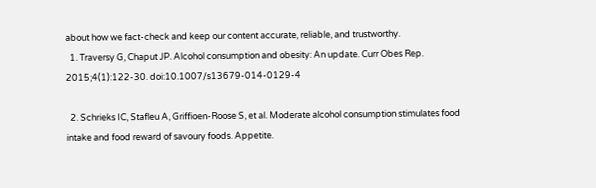about how we fact-check and keep our content accurate, reliable, and trustworthy.
  1. Traversy G, Chaput JP. Alcohol consumption and obesity: An update. Curr Obes Rep. 2015;4(1):122-30. doi:10.1007/s13679-014-0129-4

  2. Schrieks IC, Stafleu A, Griffioen-Roose S, et al. Moderate alcohol consumption stimulates food intake and food reward of savoury foods. Appetite.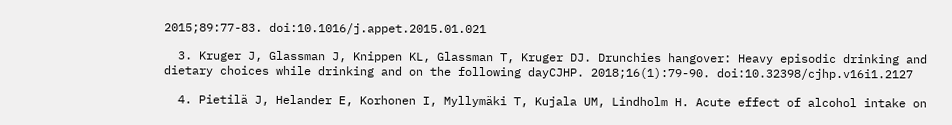2015;89:77-83. doi:10.1016/j.appet.2015.01.021

  3. Kruger J, Glassman J, Knippen KL, Glassman T, Kruger DJ. Drunchies hangover: Heavy episodic drinking and dietary choices while drinking and on the following dayCJHP. 2018;16(1):79-90. doi:10.32398/cjhp.v16i1.2127

  4. Pietilä J, Helander E, Korhonen I, Myllymäki T, Kujala UM, Lindholm H. Acute effect of alcohol intake on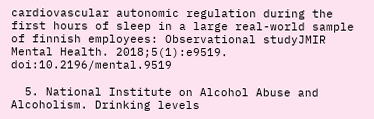cardiovascular autonomic regulation during the first hours of sleep in a large real-world sample of finnish employees: Observational studyJMIR Mental Health. 2018;5(1):e9519. doi:10.2196/mental.9519

  5. National Institute on Alcohol Abuse and Alcoholism. Drinking levels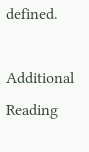defined.

Additional Reading